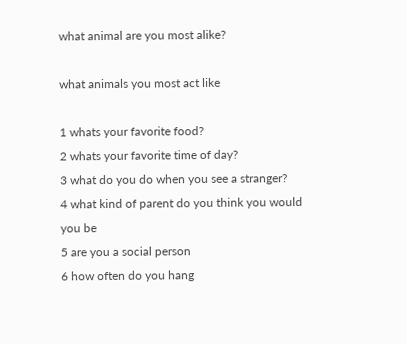what animal are you most alike?

what animals you most act like

1 whats your favorite food?
2 whats your favorite time of day?
3 what do you do when you see a stranger?
4 what kind of parent do you think you would you be
5 are you a social person
6 how often do you hang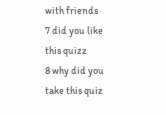with friends
7 did you like this quizz
8 why did you take this quiz